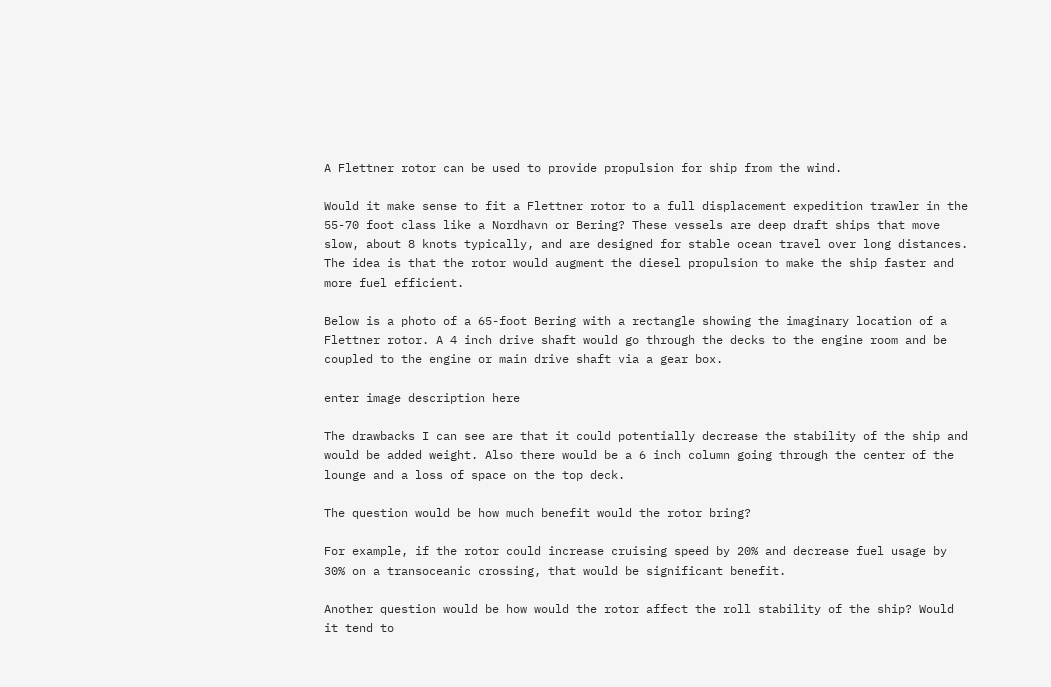A Flettner rotor can be used to provide propulsion for ship from the wind.

Would it make sense to fit a Flettner rotor to a full displacement expedition trawler in the 55-70 foot class like a Nordhavn or Bering? These vessels are deep draft ships that move slow, about 8 knots typically, and are designed for stable ocean travel over long distances. The idea is that the rotor would augment the diesel propulsion to make the ship faster and more fuel efficient.

Below is a photo of a 65-foot Bering with a rectangle showing the imaginary location of a Flettner rotor. A 4 inch drive shaft would go through the decks to the engine room and be coupled to the engine or main drive shaft via a gear box.

enter image description here

The drawbacks I can see are that it could potentially decrease the stability of the ship and would be added weight. Also there would be a 6 inch column going through the center of the lounge and a loss of space on the top deck.

The question would be how much benefit would the rotor bring?

For example, if the rotor could increase cruising speed by 20% and decrease fuel usage by 30% on a transoceanic crossing, that would be significant benefit.

Another question would be how would the rotor affect the roll stability of the ship? Would it tend to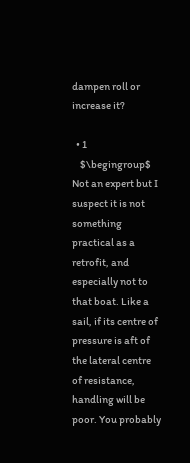dampen roll or increase it?

  • 1
    $\begingroup$ Not an expert but I suspect it is not something practical as a retrofit, and especially not to that boat. Like a sail, if its centre of pressure is aft of the lateral centre of resistance, handling will be poor. You probably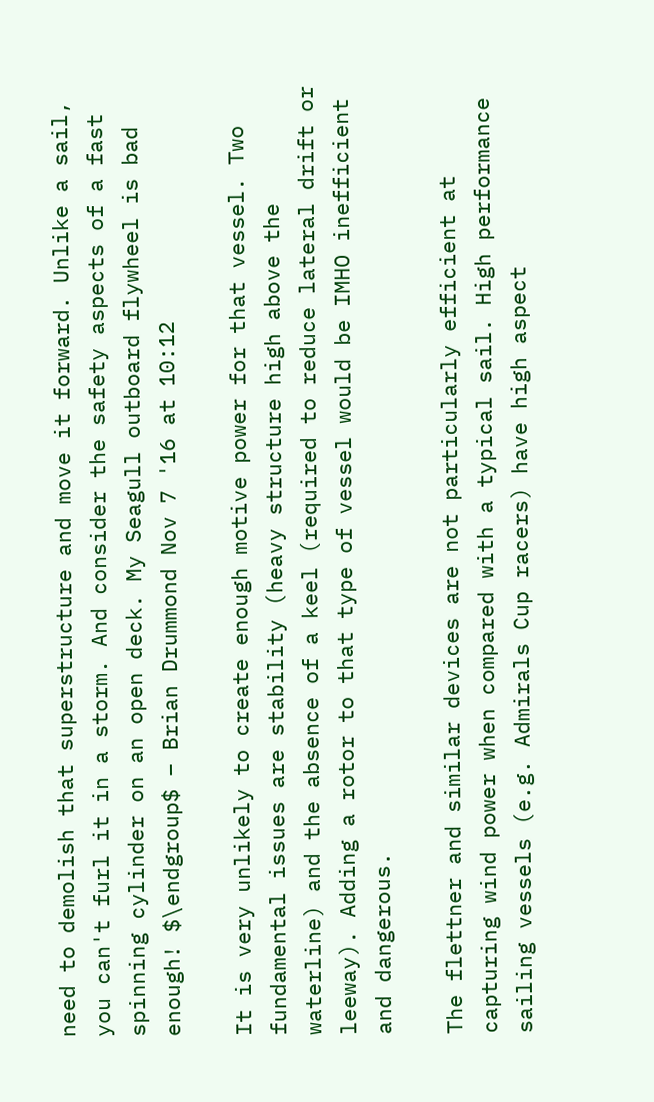need to demolish that superstructure and move it forward. Unlike a sail, you can't furl it in a storm. And consider the safety aspects of a fast spinning cylinder on an open deck. My Seagull outboard flywheel is bad enough! $\endgroup$ – Brian Drummond Nov 7 '16 at 10:12

It is very unlikely to create enough motive power for that vessel. Two fundamental issues are stability (heavy structure high above the waterline) and the absence of a keel (required to reduce lateral drift or leeway). Adding a rotor to that type of vessel would be IMHO inefficient and dangerous.

The flettner and similar devices are not particularly efficient at capturing wind power when compared with a typical sail. High performance sailing vessels (e.g. Admirals Cup racers) have high aspect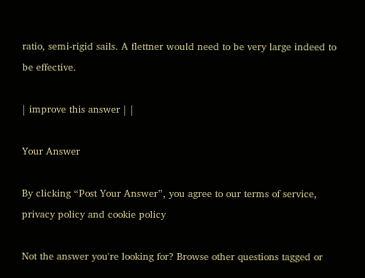ratio, semi-rigid sails. A flettner would need to be very large indeed to be effective.

| improve this answer | |

Your Answer

By clicking “Post Your Answer”, you agree to our terms of service, privacy policy and cookie policy

Not the answer you're looking for? Browse other questions tagged or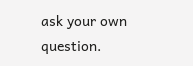ask your own question.